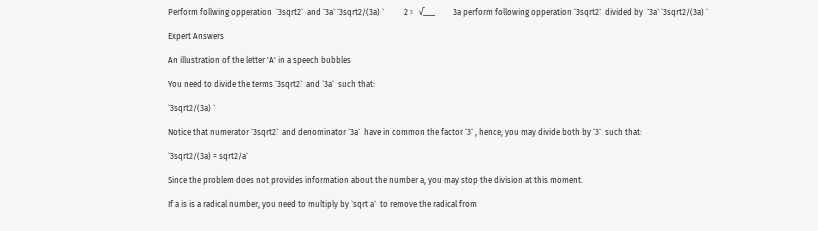Perform follwing opperation  `3sqrt2`  and `3a` `3sqrt2/(3a) `          2 ᶾ   √___         3a perform following opperation `3sqrt2`  divided by  `3a` `3sqrt2/(3a) `

Expert Answers

An illustration of the letter 'A' in a speech bubbles

You need to divide the terms `3sqrt2`  and `3a`  such that:

`3sqrt2/(3a) `

Notice that numerator `3sqrt2`  and denominator `3a`  have in common the factor `3` , hence, you may divide both by `3`  such that:

`3sqrt2/(3a) = sqrt2/a`

Since the problem does not provides information about the number a, you may stop the division at this moment.

If a is is a radical number, you need to multiply by `sqrt a`  to remove the radical from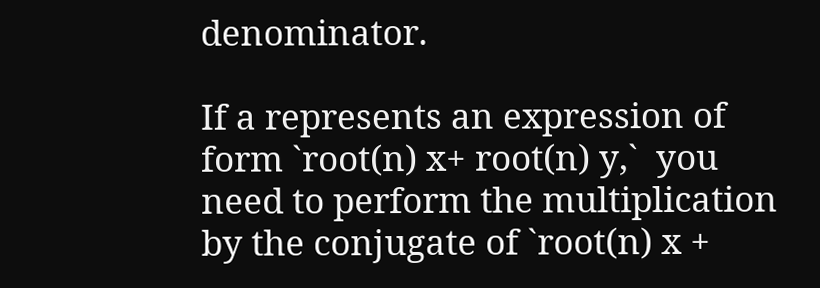denominator.

If a represents an expression of form `root(n) x+ root(n) y,`  you need to perform the multiplication by the conjugate of `root(n) x +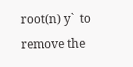root(n) y`  to remove the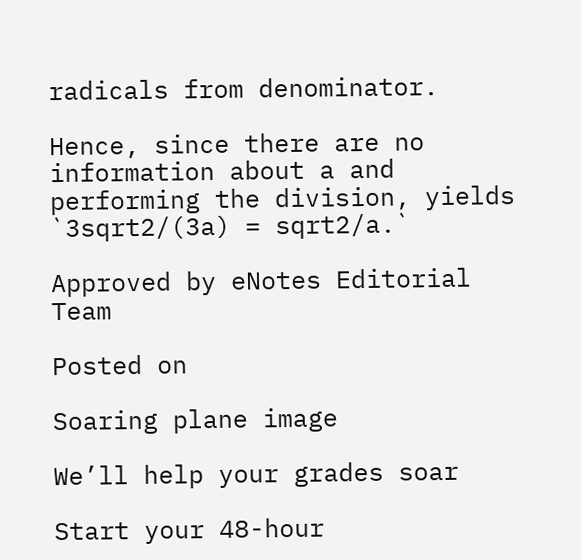radicals from denominator.

Hence, since there are no information about a and performing the division, yields `3sqrt2/(3a) = sqrt2/a.`

Approved by eNotes Editorial Team

Posted on

Soaring plane image

We’ll help your grades soar

Start your 48-hour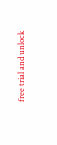free trial and unlock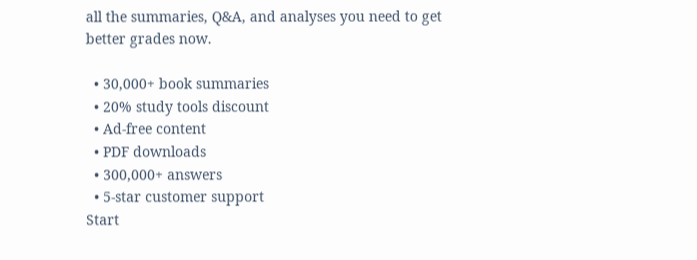all the summaries, Q&A, and analyses you need to get better grades now.

  • 30,000+ book summaries
  • 20% study tools discount
  • Ad-free content
  • PDF downloads
  • 300,000+ answers
  • 5-star customer support
Start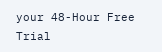your 48-Hour Free Trial